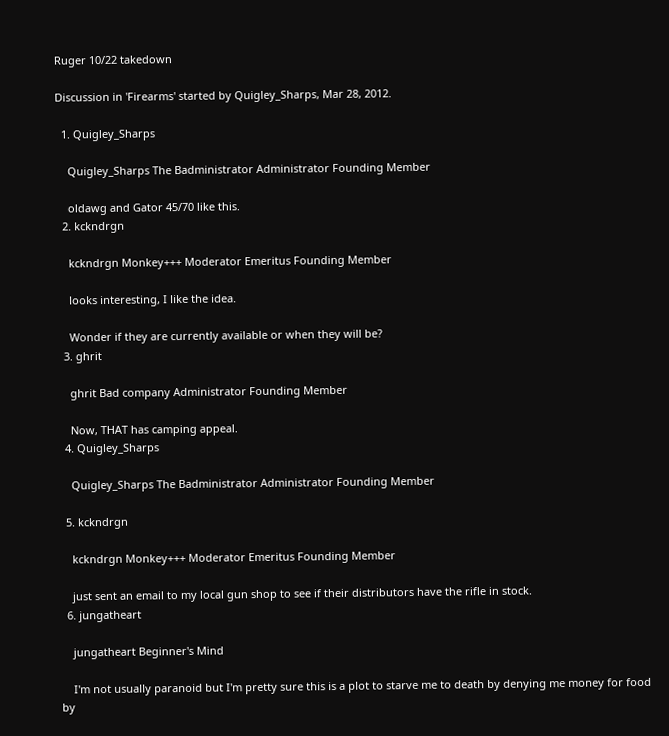Ruger 10/22 takedown

Discussion in 'Firearms' started by Quigley_Sharps, Mar 28, 2012.

  1. Quigley_Sharps

    Quigley_Sharps The Badministrator Administrator Founding Member

    oldawg and Gator 45/70 like this.
  2. kckndrgn

    kckndrgn Monkey+++ Moderator Emeritus Founding Member

    looks interesting, I like the idea.

    Wonder if they are currently available or when they will be?
  3. ghrit

    ghrit Bad company Administrator Founding Member

    Now, THAT has camping appeal.
  4. Quigley_Sharps

    Quigley_Sharps The Badministrator Administrator Founding Member

  5. kckndrgn

    kckndrgn Monkey+++ Moderator Emeritus Founding Member

    just sent an email to my local gun shop to see if their distributors have the rifle in stock.
  6. jungatheart

    jungatheart Beginner's Mind

    I'm not usually paranoid but I'm pretty sure this is a plot to starve me to death by denying me money for food by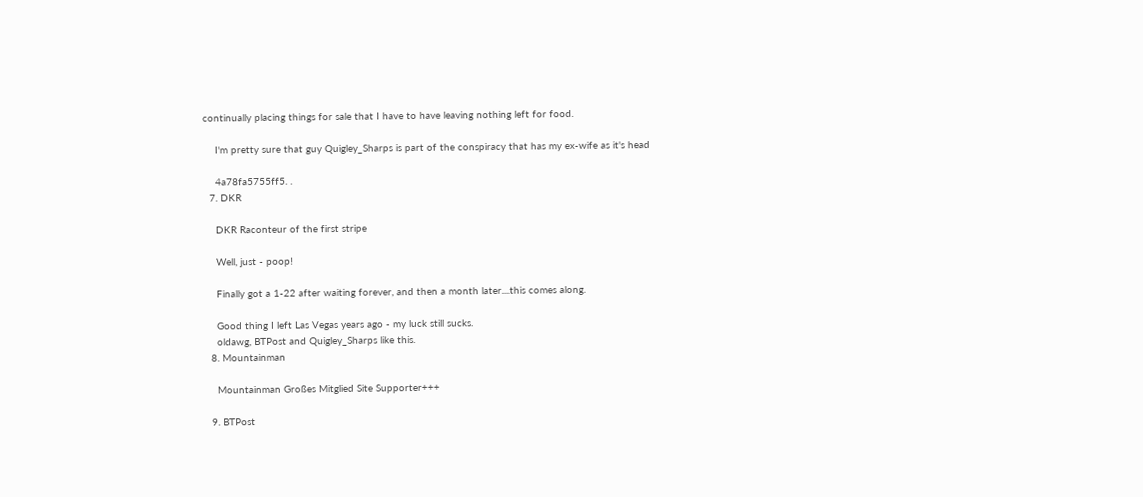continually placing things for sale that I have to have leaving nothing left for food.

    I'm pretty sure that guy Quigley_Sharps is part of the conspiracy that has my ex-wife as it's head

    4a78fa5755ff5. .
  7. DKR

    DKR Raconteur of the first stripe

    Well, just - poop!

    Finally got a 1-22 after waiting forever, and then a month later....this comes along.

    Good thing I left Las Vegas years ago - my luck still sucks.
    oldawg, BTPost and Quigley_Sharps like this.
  8. Mountainman

    Mountainman Großes Mitglied Site Supporter+++

  9. BTPost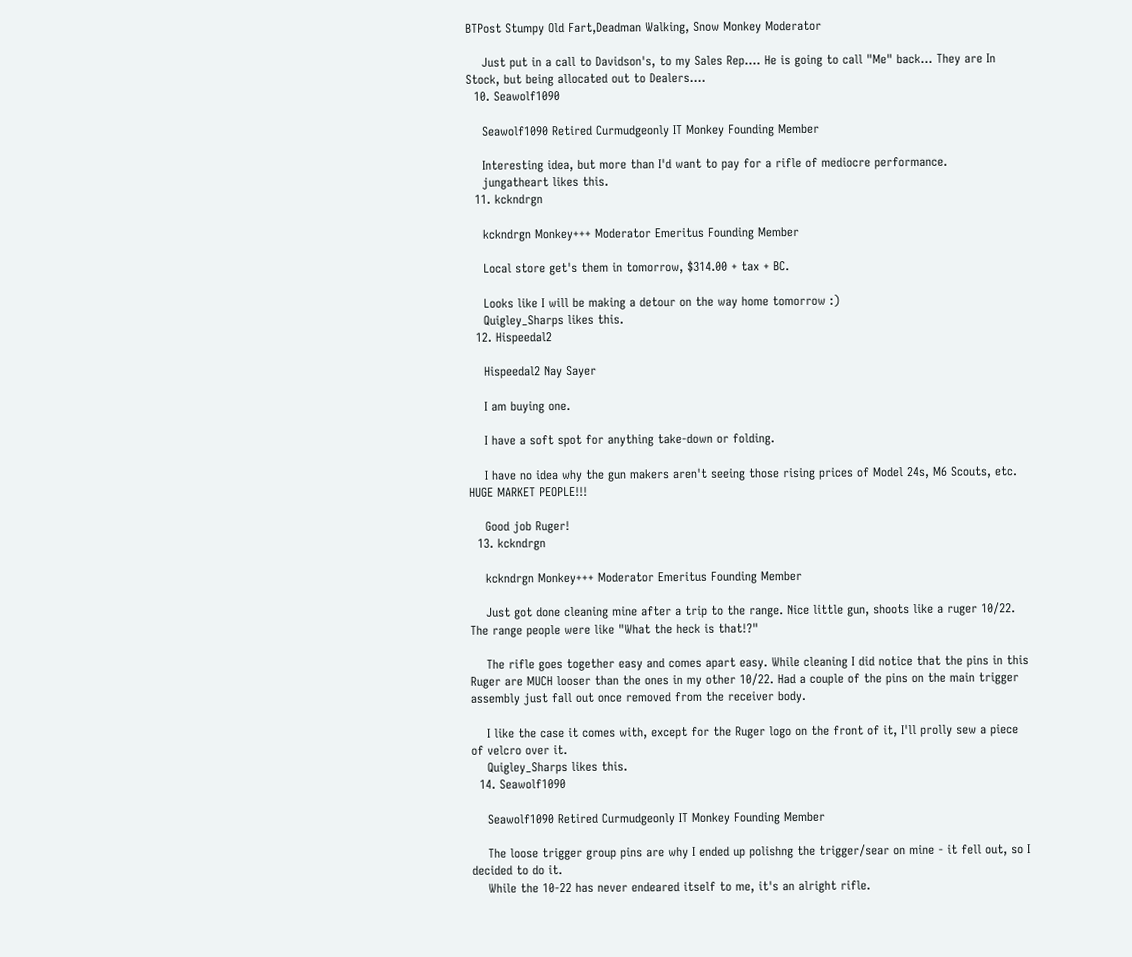BTPost Stumpy Old Fart,Deadman Walking, Snow Monkey Moderator

    Just put in a call to Davidson's, to my Sales Rep.... He is going to call "Me" back... They are In Stock, but being allocated out to Dealers....
  10. Seawolf1090

    Seawolf1090 Retired Curmudgeonly IT Monkey Founding Member

    Interesting idea, but more than I'd want to pay for a rifle of mediocre performance.
    jungatheart likes this.
  11. kckndrgn

    kckndrgn Monkey+++ Moderator Emeritus Founding Member

    Local store get's them in tomorrow, $314.00 + tax + BC.

    Looks like I will be making a detour on the way home tomorrow :)
    Quigley_Sharps likes this.
  12. Hispeedal2

    Hispeedal2 Nay Sayer

    I am buying one.

    I have a soft spot for anything take-down or folding.

    I have no idea why the gun makers aren't seeing those rising prices of Model 24s, M6 Scouts, etc. HUGE MARKET PEOPLE!!!

    Good job Ruger!
  13. kckndrgn

    kckndrgn Monkey+++ Moderator Emeritus Founding Member

    Just got done cleaning mine after a trip to the range. Nice little gun, shoots like a ruger 10/22. The range people were like "What the heck is that!?"

    The rifle goes together easy and comes apart easy. While cleaning I did notice that the pins in this Ruger are MUCH looser than the ones in my other 10/22. Had a couple of the pins on the main trigger assembly just fall out once removed from the receiver body.

    I like the case it comes with, except for the Ruger logo on the front of it, I'll prolly sew a piece of velcro over it.
    Quigley_Sharps likes this.
  14. Seawolf1090

    Seawolf1090 Retired Curmudgeonly IT Monkey Founding Member

    The loose trigger group pins are why I ended up polishng the trigger/sear on mine - it fell out, so I decided to do it.
    While the 10-22 has never endeared itself to me, it's an alright rifle.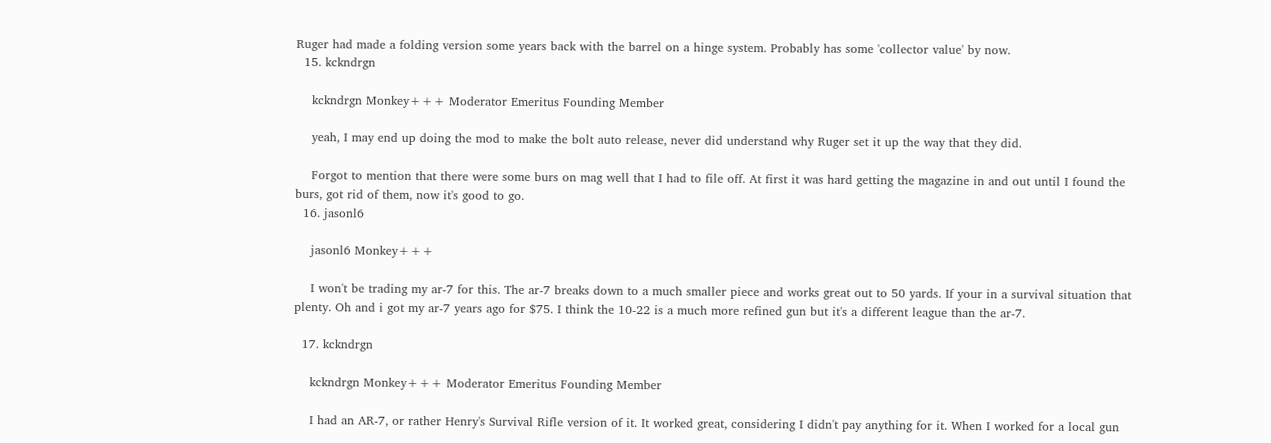Ruger had made a folding version some years back with the barrel on a hinge system. Probably has some 'collector value' by now.
  15. kckndrgn

    kckndrgn Monkey+++ Moderator Emeritus Founding Member

    yeah, I may end up doing the mod to make the bolt auto release, never did understand why Ruger set it up the way that they did.

    Forgot to mention that there were some burs on mag well that I had to file off. At first it was hard getting the magazine in and out until I found the burs, got rid of them, now it's good to go.
  16. jasonl6

    jasonl6 Monkey+++

    I won't be trading my ar-7 for this. The ar-7 breaks down to a much smaller piece and works great out to 50 yards. If your in a survival situation that plenty. Oh and i got my ar-7 years ago for $75. I think the 10-22 is a much more refined gun but it's a different league than the ar-7.

  17. kckndrgn

    kckndrgn Monkey+++ Moderator Emeritus Founding Member

    I had an AR-7, or rather Henry's Survival Rifle version of it. It worked great, considering I didn't pay anything for it. When I worked for a local gun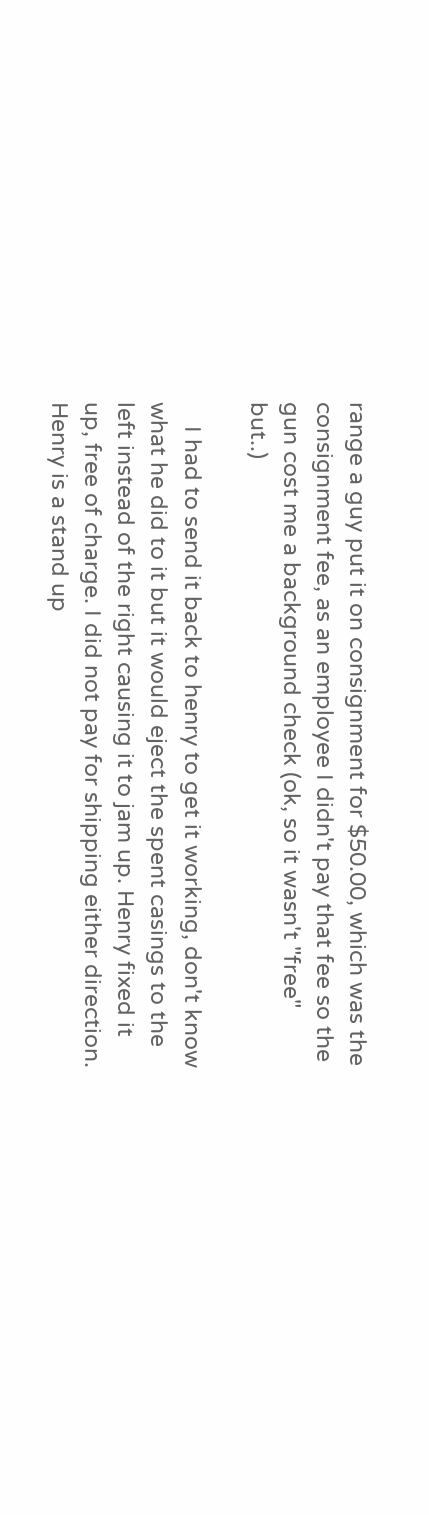range a guy put it on consignment for $50.00, which was the consignment fee, as an employee I didn't pay that fee so the gun cost me a background check (ok, so it wasn't "free" but..)

    I had to send it back to henry to get it working, don't know what he did to it but it would eject the spent casings to the left instead of the right causing it to jam up. Henry fixed it up, free of charge. I did not pay for shipping either direction. Henry is a stand up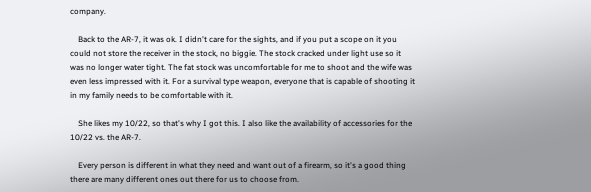company.

    Back to the AR-7, it was ok. I didn't care for the sights, and if you put a scope on it you could not store the receiver in the stock, no biggie. The stock cracked under light use so it was no longer water tight. The fat stock was uncomfortable for me to shoot and the wife was even less impressed with it. For a survival type weapon, everyone that is capable of shooting it in my family needs to be comfortable with it.

    She likes my 10/22, so that's why I got this. I also like the availability of accessories for the 10/22 vs. the AR-7.

    Every person is different in what they need and want out of a firearm, so it's a good thing there are many different ones out there for us to choose from.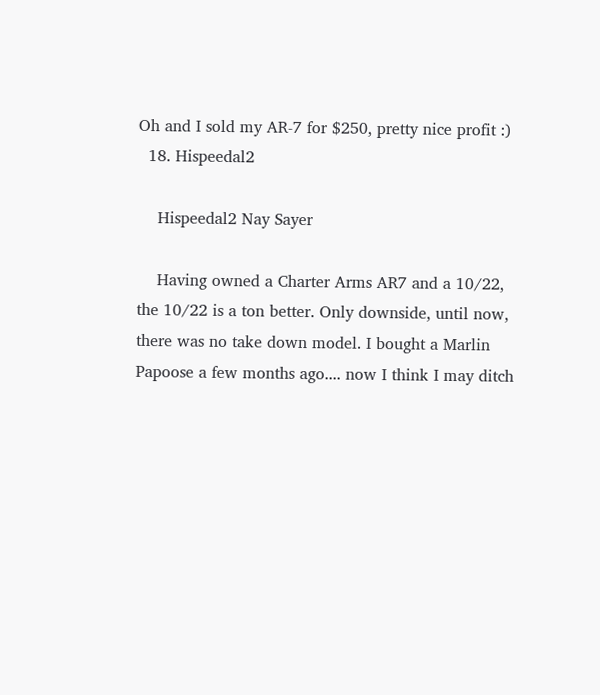Oh and I sold my AR-7 for $250, pretty nice profit :)
  18. Hispeedal2

    Hispeedal2 Nay Sayer

    Having owned a Charter Arms AR7 and a 10/22, the 10/22 is a ton better. Only downside, until now, there was no take down model. I bought a Marlin Papoose a few months ago.... now I think I may ditch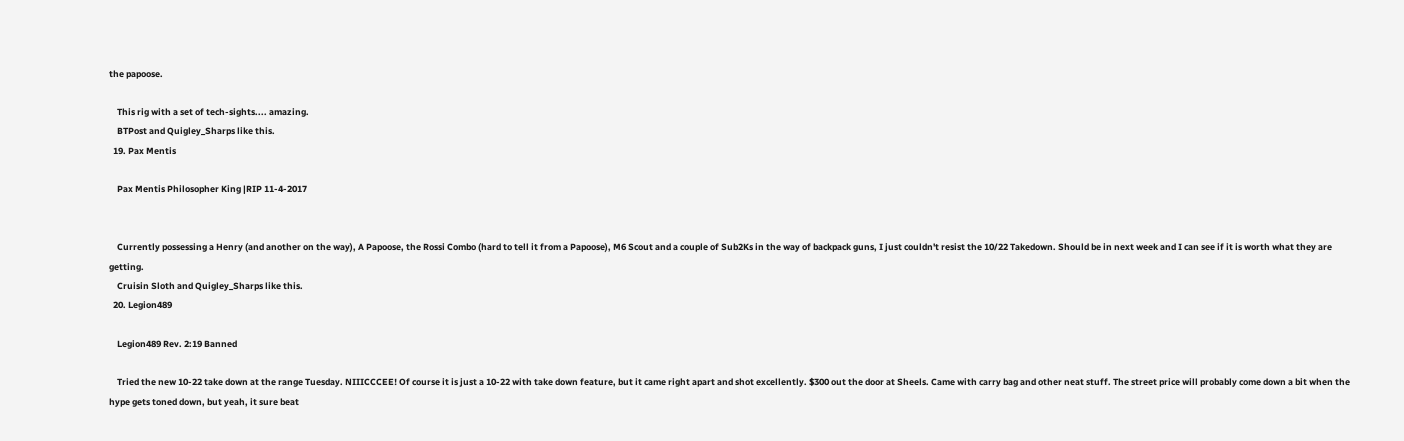the papoose.

    This rig with a set of tech-sights.... amazing.
    BTPost and Quigley_Sharps like this.
  19. Pax Mentis

    Pax Mentis Philosopher King |RIP 11-4-2017


    Currently possessing a Henry (and another on the way), A Papoose, the Rossi Combo (hard to tell it from a Papoose), M6 Scout and a couple of Sub2Ks in the way of backpack guns, I just couldn't resist the 10/22 Takedown. Should be in next week and I can see if it is worth what they are getting.
    Cruisin Sloth and Quigley_Sharps like this.
  20. Legion489

    Legion489 Rev. 2:19 Banned

    Tried the new 10-22 take down at the range Tuesday. NIIICCCEE! Of course it is just a 10-22 with take down feature, but it came right apart and shot excellently. $300 out the door at Sheels. Came with carry bag and other neat stuff. The street price will probably come down a bit when the hype gets toned down, but yeah, it sure beat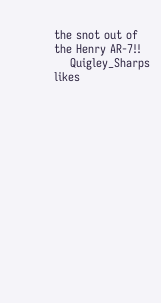the snot out of the Henry AR-7!!
    Quigley_Sharps likes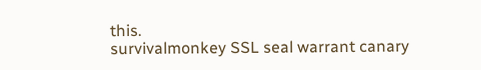this.
survivalmonkey SSL seal warrant canary